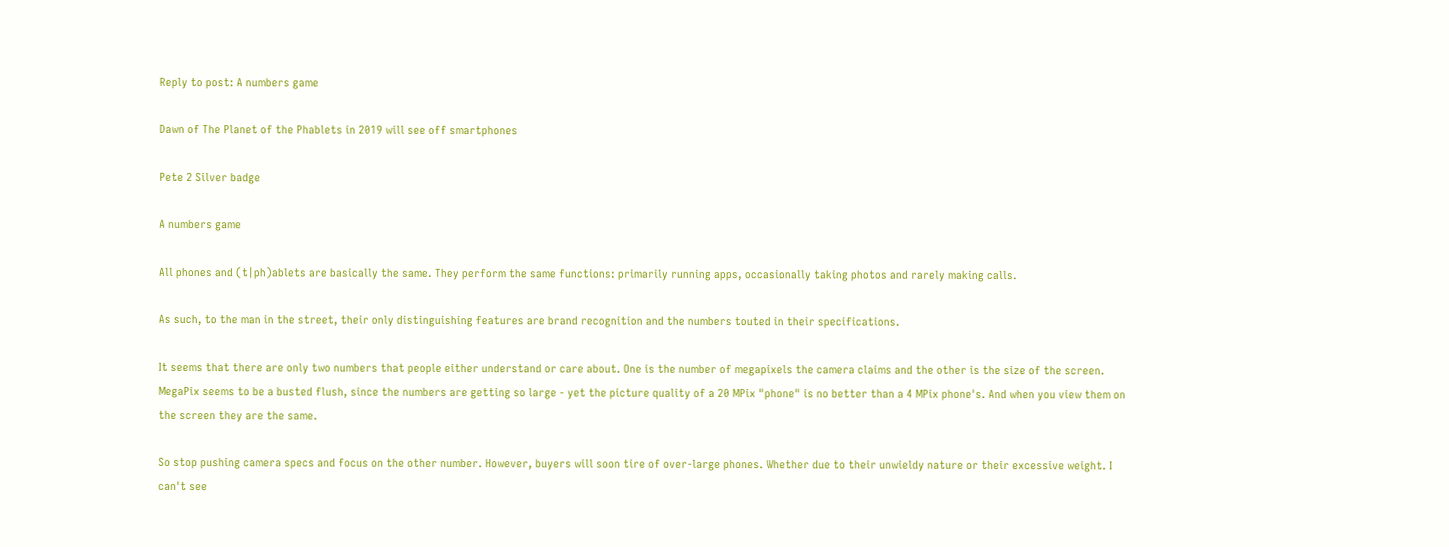Reply to post: A numbers game

Dawn of The Planet of the Phablets in 2019 will see off smartphones

Pete 2 Silver badge

A numbers game

All phones and (t|ph)ablets are basically the same. They perform the same functions: primarily running apps, occasionally taking photos and rarely making calls.

As such, to the man in the street, their only distinguishing features are brand recognition and the numbers touted in their specifications.

It seems that there are only two numbers that people either understand or care about. One is the number of megapixels the camera claims and the other is the size of the screen. MegaPix seems to be a busted flush, since the numbers are getting so large - yet the picture quality of a 20 MPix "phone" is no better than a 4 MPix phone's. And when you view them on the screen they are the same.

So stop pushing camera specs and focus on the other number. However, buyers will soon tire of over-large phones. Whether due to their unwieldy nature or their excessive weight. I can't see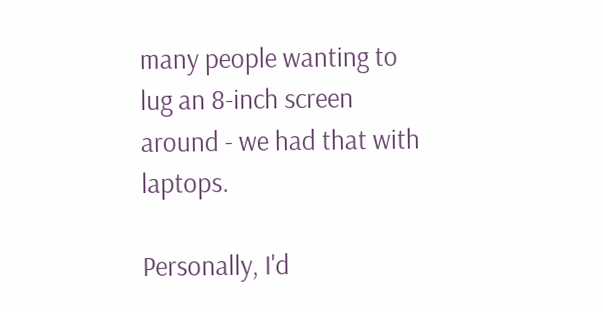many people wanting to lug an 8-inch screen around - we had that with laptops.

Personally, I'd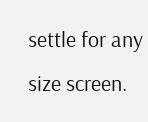settle for any size screen.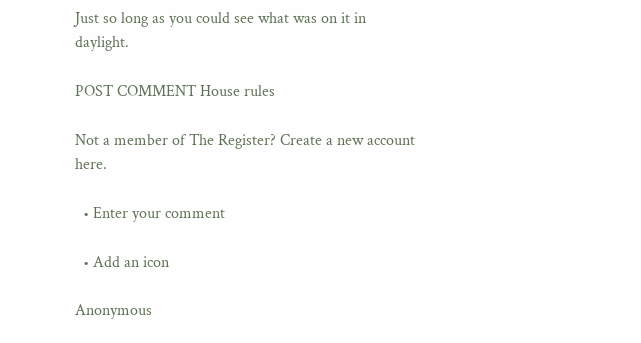Just so long as you could see what was on it in daylight.

POST COMMENT House rules

Not a member of The Register? Create a new account here.

  • Enter your comment

  • Add an icon

Anonymous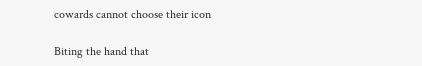cowards cannot choose their icon

Biting the hand that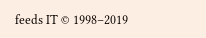feeds IT © 1998–2019